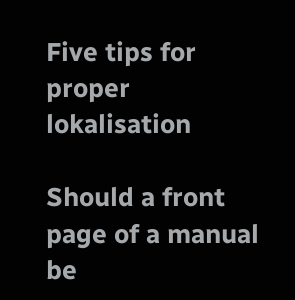Five tips for proper lokalisation

Should a front page of a manual be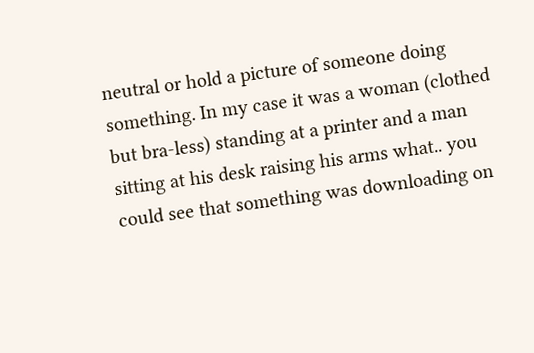neutral or hold a picture of someone doing something. In my case it was a woman (clothed but bra-less) standing at a printer and a man sitting at his desk raising his arms what.. you could see that something was downloading on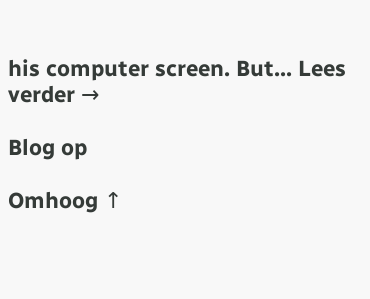his computer screen. But... Lees verder →

Blog op

Omhoog ↑